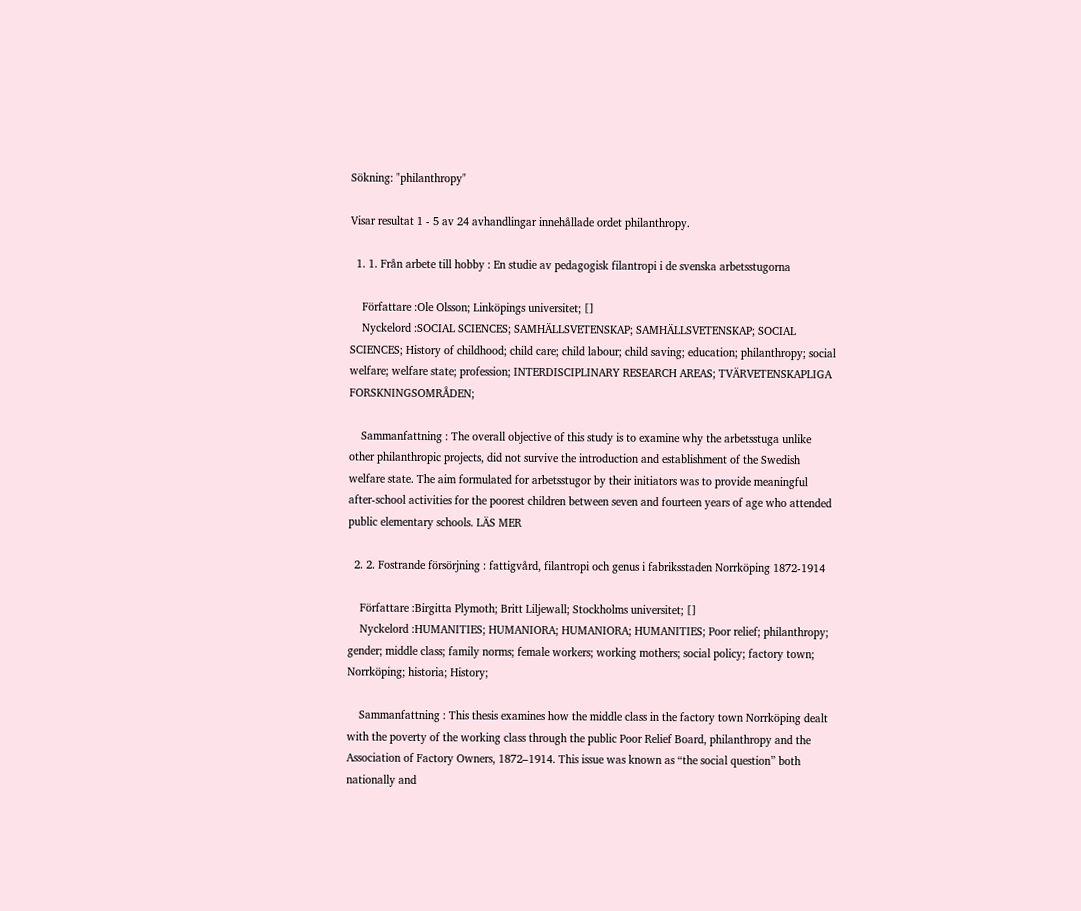Sökning: "philanthropy"

Visar resultat 1 - 5 av 24 avhandlingar innehållade ordet philanthropy.

  1. 1. Från arbete till hobby : En studie av pedagogisk filantropi i de svenska arbetsstugorna

    Författare :Ole Olsson; Linköpings universitet; []
    Nyckelord :SOCIAL SCIENCES; SAMHÄLLSVETENSKAP; SAMHÄLLSVETENSKAP; SOCIAL SCIENCES; History of childhood; child care; child labour; child saving; education; philanthropy; social welfare; welfare state; profession; INTERDISCIPLINARY RESEARCH AREAS; TVÄRVETENSKAPLIGA FORSKNINGSOMRÅDEN;

    Sammanfattning : The overall objective of this study is to examine why the arbetsstuga unlike other philanthropic projects, did not survive the introduction and establishment of the Swedish welfare state. The aim formulated for arbetsstugor by their initiators was to provide meaningful after-school activities for the poorest children between seven and fourteen years of age who attended public elementary schools. LÄS MER

  2. 2. Fostrande försörjning : fattigvård, filantropi och genus i fabriksstaden Norrköping 1872-1914

    Författare :Birgitta Plymoth; Britt Liljewall; Stockholms universitet; []
    Nyckelord :HUMANITIES; HUMANIORA; HUMANIORA; HUMANITIES; Poor relief; philanthropy; gender; middle class; family norms; female workers; working mothers; social policy; factory town; Norrköping; historia; History;

    Sammanfattning : This thesis examines how the middle class in the factory town Norrköping dealt with the poverty of the working class through the public Poor Relief Board, philanthropy and the Association of Factory Owners, 1872–1914. This issue was known as “the social question” both nationally and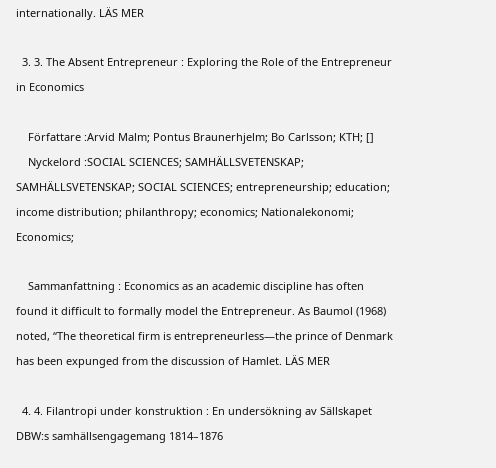internationally. LÄS MER

  3. 3. The Absent Entrepreneur : Exploring the Role of the Entrepreneur in Economics

    Författare :Arvid Malm; Pontus Braunerhjelm; Bo Carlsson; KTH; []
    Nyckelord :SOCIAL SCIENCES; SAMHÄLLSVETENSKAP; SAMHÄLLSVETENSKAP; SOCIAL SCIENCES; entrepreneurship; education; income distribution; philanthropy; economics; Nationalekonomi; Economics;

    Sammanfattning : Economics as an academic discipline has often found it difficult to formally model the Entrepreneur. As Baumol (1968) noted, “The theoretical firm is entrepreneurless—the prince of Denmark has been expunged from the discussion of Hamlet. LÄS MER

  4. 4. Filantropi under konstruktion : En undersökning av Sällskapet DBW:s samhällsengagemang 1814–1876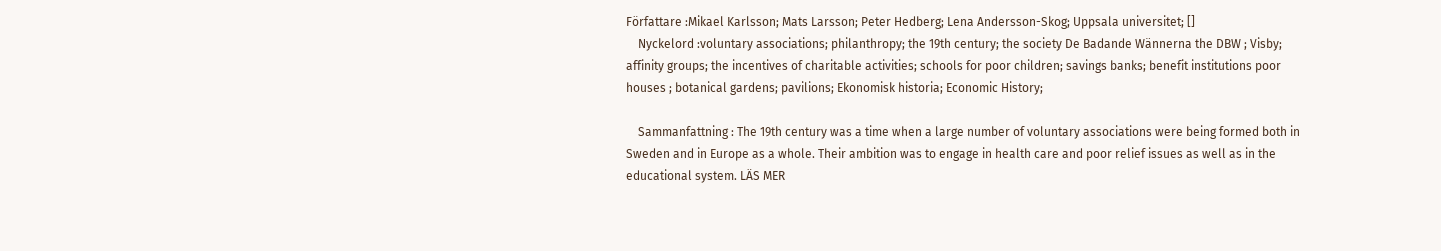Författare :Mikael Karlsson; Mats Larsson; Peter Hedberg; Lena Andersson-Skog; Uppsala universitet; []
    Nyckelord :voluntary associations; philanthropy; the 19th century; the society De Badande Wännerna the DBW ; Visby; affinity groups; the incentives of charitable activities; schools for poor children; savings banks; benefit institutions poor houses ; botanical gardens; pavilions; Ekonomisk historia; Economic History;

    Sammanfattning : The 19th century was a time when a large number of voluntary associations were being formed both in Sweden and in Europe as a whole. Their ambition was to engage in health care and poor relief issues as well as in the educational system. LÄS MER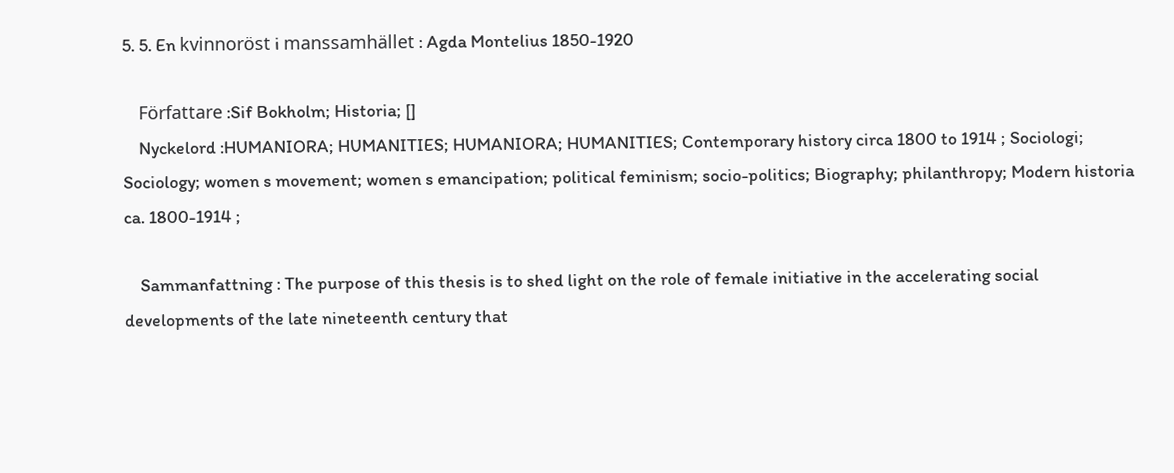5. 5. En kvinnoröst i manssamhället : Agda Montelius 1850-1920

    Författare :Sif Bokholm; Historia; []
    Nyckelord :HUMANIORA; HUMANITIES; HUMANIORA; HUMANITIES; Contemporary history circa 1800 to 1914 ; Sociologi; Sociology; women s movement; women s emancipation; political feminism; socio-politics; Biography; philanthropy; Modern historia ca. 1800-1914 ;

    Sammanfattning : The purpose of this thesis is to shed light on the role of female initiative in the accelerating social developments of the late nineteenth century that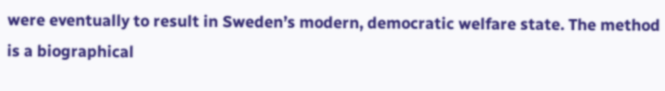were eventually to result in Sweden’s modern, democratic welfare state. The method is a biographical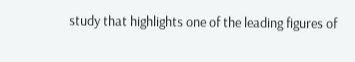study that highlights one of the leading figures of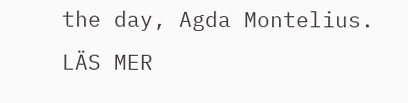the day, Agda Montelius. LÄS MER